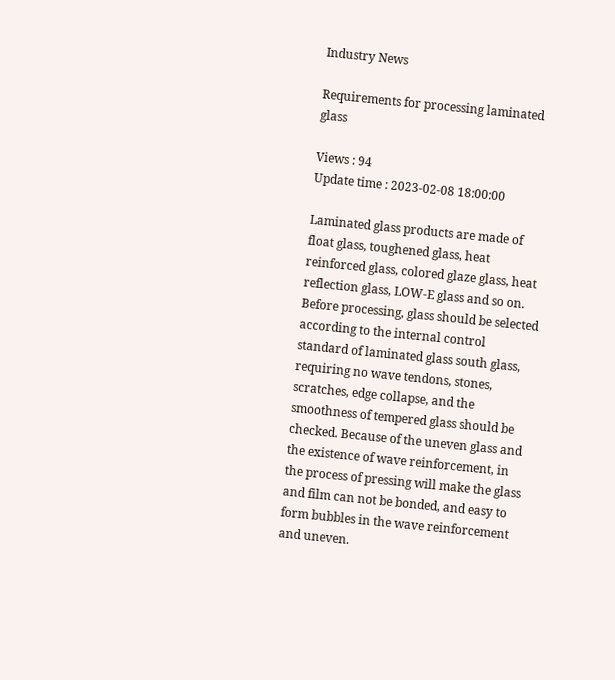Industry News

Requirements for processing laminated glass

Views : 94
Update time : 2023-02-08 18:00:00

Laminated glass products are made of float glass, toughened glass, heat reinforced glass, colored glaze glass, heat reflection glass, LOW-E glass and so on. Before processing, glass should be selected according to the internal control standard of laminated glass south glass, requiring no wave tendons, stones, scratches, edge collapse, and the smoothness of tempered glass should be checked. Because of the uneven glass and the existence of wave reinforcement, in the process of pressing will make the glass and film can not be bonded, and easy to form bubbles in the wave reinforcement and uneven.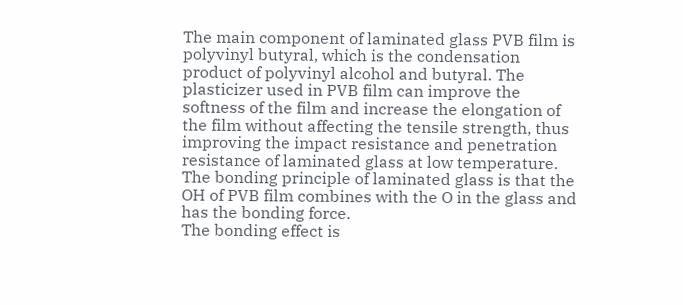The main component of laminated glass PVB film is polyvinyl butyral, which is the condensation product of polyvinyl alcohol and butyral. The plasticizer used in PVB film can improve the softness of the film and increase the elongation of the film without affecting the tensile strength, thus improving the impact resistance and penetration resistance of laminated glass at low temperature. The bonding principle of laminated glass is that the OH of PVB film combines with the O in the glass and has the bonding force.
The bonding effect is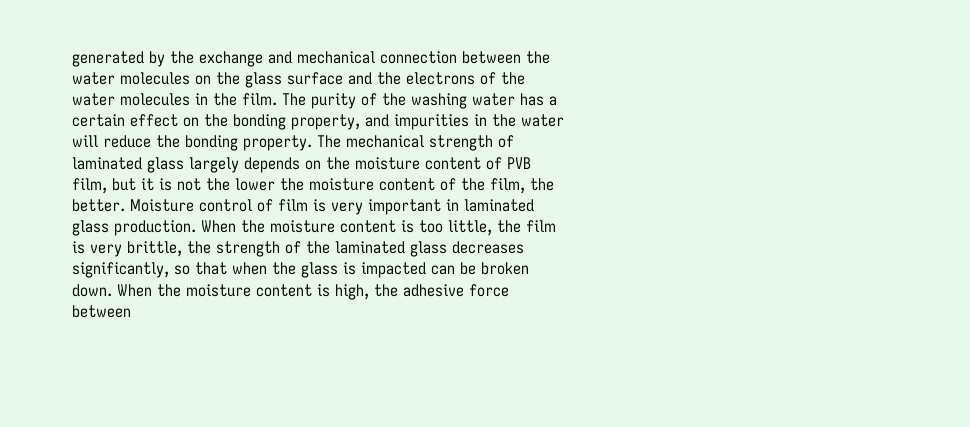generated by the exchange and mechanical connection between the water molecules on the glass surface and the electrons of the water molecules in the film. The purity of the washing water has a certain effect on the bonding property, and impurities in the water will reduce the bonding property. The mechanical strength of laminated glass largely depends on the moisture content of PVB film, but it is not the lower the moisture content of the film, the better. Moisture control of film is very important in laminated glass production. When the moisture content is too little, the film is very brittle, the strength of the laminated glass decreases significantly, so that when the glass is impacted can be broken down. When the moisture content is high, the adhesive force between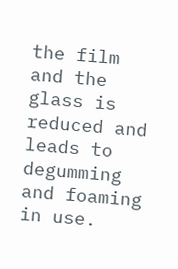the film and the glass is reduced and leads to degumming and foaming in use.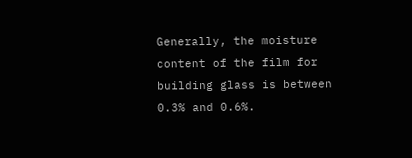Generally, the moisture content of the film for building glass is between 0.3% and 0.6%.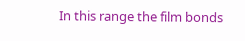In this range the film bonds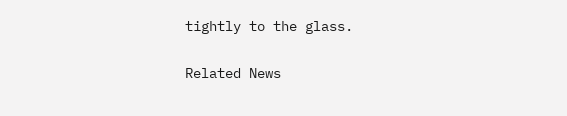tightly to the glass.

Related News